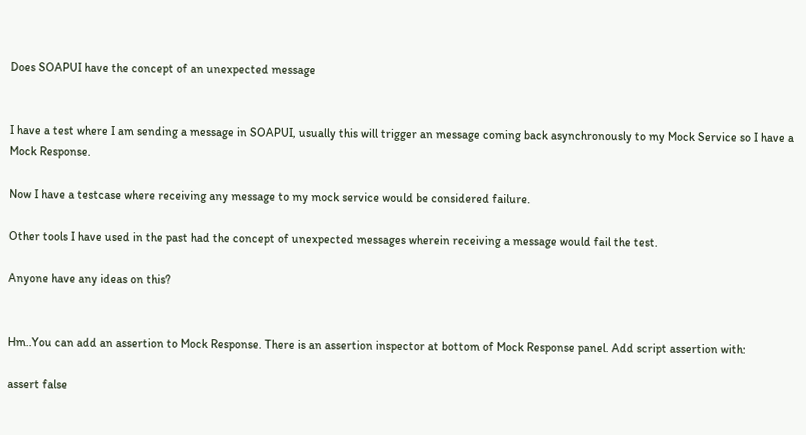Does SOAPUI have the concept of an unexpected message


I have a test where I am sending a message in SOAPUI, usually this will trigger an message coming back asynchronously to my Mock Service so I have a Mock Response.

Now I have a testcase where receiving any message to my mock service would be considered failure.

Other tools I have used in the past had the concept of unexpected messages wherein receiving a message would fail the test.

Anyone have any ideas on this?


Hm..You can add an assertion to Mock Response. There is an assertion inspector at bottom of Mock Response panel. Add script assertion with:

assert false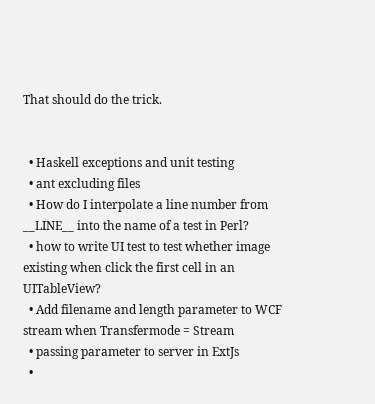That should do the trick.


  • Haskell exceptions and unit testing
  • ant excluding files
  • How do I interpolate a line number from __LINE__ into the name of a test in Perl?
  • how to write UI test to test whether image existing when click the first cell in an UITableView?
  • Add filename and length parameter to WCF stream when Transfermode = Stream
  • passing parameter to server in ExtJs
  •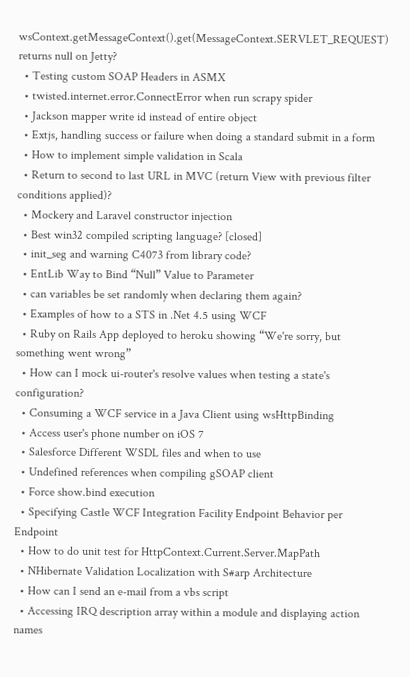wsContext.getMessageContext().get(MessageContext.SERVLET_REQUEST) returns null on Jetty?
  • Testing custom SOAP Headers in ASMX
  • twisted.internet.error.ConnectError when run scrapy spider
  • Jackson mapper write id instead of entire object
  • Extjs, handling success or failure when doing a standard submit in a form
  • How to implement simple validation in Scala
  • Return to second to last URL in MVC (return View with previous filter conditions applied)?
  • Mockery and Laravel constructor injection
  • Best win32 compiled scripting language? [closed]
  • init_seg and warning C4073 from library code?
  • EntLib Way to Bind “Null” Value to Parameter
  • can variables be set randomly when declaring them again?
  • Examples of how to a STS in .Net 4.5 using WCF
  • Ruby on Rails App deployed to heroku showing “We're sorry, but something went wrong”
  • How can I mock ui-router's resolve values when testing a state's configuration?
  • Consuming a WCF service in a Java Client using wsHttpBinding
  • Access user's phone number on iOS 7
  • Salesforce Different WSDL files and when to use
  • Undefined references when compiling gSOAP client
  • Force show.bind execution
  • Specifying Castle WCF Integration Facility Endpoint Behavior per Endpoint
  • How to do unit test for HttpContext.Current.Server.MapPath
  • NHibernate Validation Localization with S#arp Architecture
  • How can I send an e-mail from a vbs script
  • Accessing IRQ description array within a module and displaying action names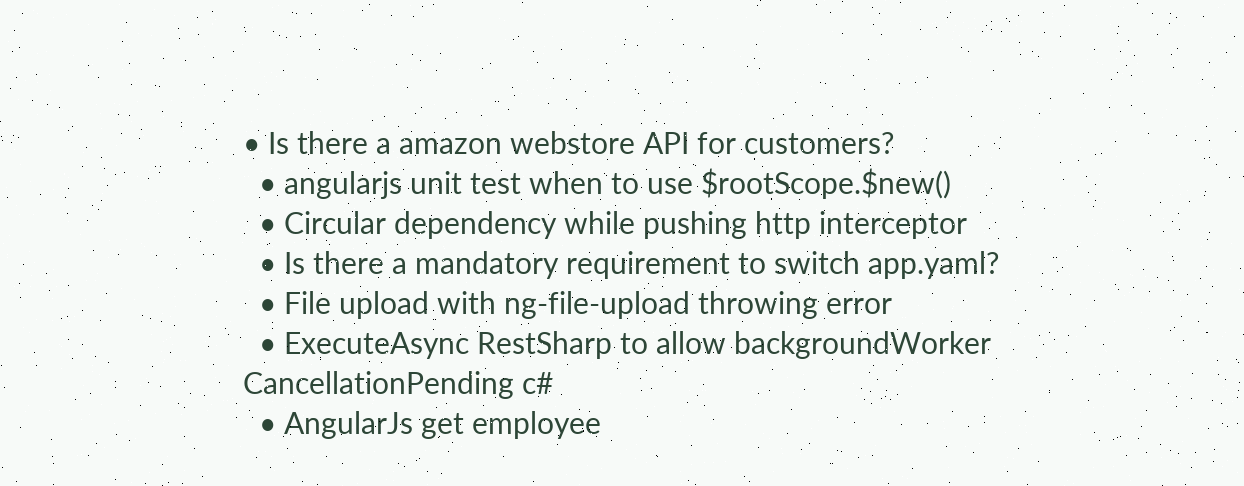• Is there a amazon webstore API for customers?
  • angularjs unit test when to use $rootScope.$new()
  • Circular dependency while pushing http interceptor
  • Is there a mandatory requirement to switch app.yaml?
  • File upload with ng-file-upload throwing error
  • ExecuteAsync RestSharp to allow backgroundWorker CancellationPending c#
  • AngularJs get employee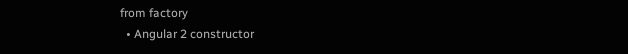from factory
  • Angular 2 constructor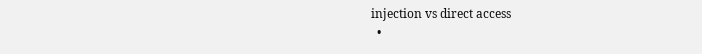injection vs direct access
  •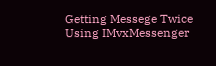Getting Messege Twice Using IMvxMessenger